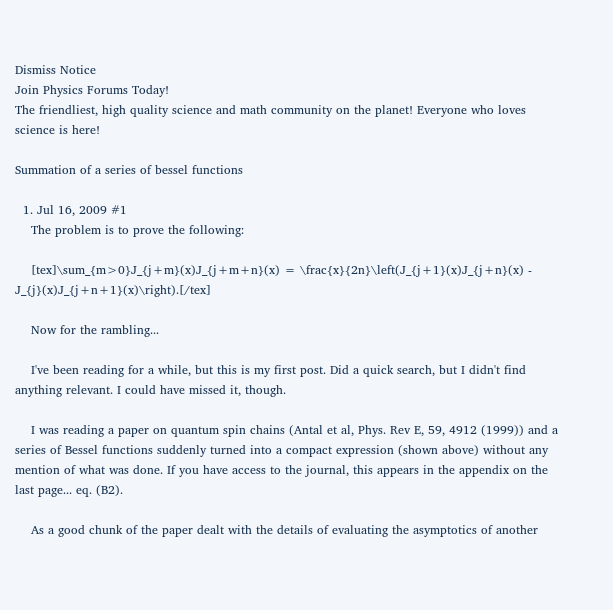Dismiss Notice
Join Physics Forums Today!
The friendliest, high quality science and math community on the planet! Everyone who loves science is here!

Summation of a series of bessel functions

  1. Jul 16, 2009 #1
    The problem is to prove the following:

    [tex]\sum_{m>0}J_{j+m}(x)J_{j+m+n}(x) = \frac{x}{2n}\left(J_{j+1}(x)J_{j+n}(x) - J_{j}(x)J_{j+n+1}(x)\right).[/tex]

    Now for the rambling...

    I've been reading for a while, but this is my first post. Did a quick search, but I didn't find anything relevant. I could have missed it, though.

    I was reading a paper on quantum spin chains (Antal et al, Phys. Rev E, 59, 4912 (1999)) and a series of Bessel functions suddenly turned into a compact expression (shown above) without any mention of what was done. If you have access to the journal, this appears in the appendix on the last page... eq. (B2).

    As a good chunk of the paper dealt with the details of evaluating the asymptotics of another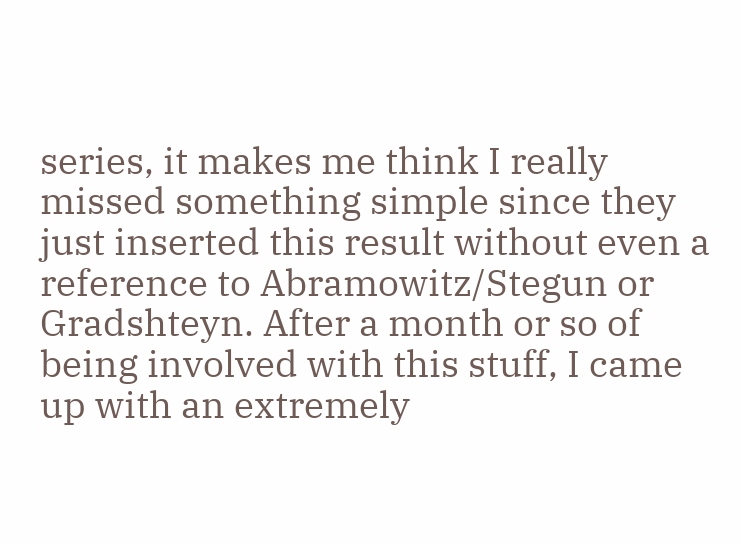series, it makes me think I really missed something simple since they just inserted this result without even a reference to Abramowitz/Stegun or Gradshteyn. After a month or so of being involved with this stuff, I came up with an extremely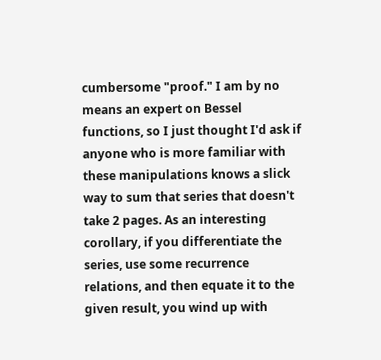cumbersome "proof." I am by no means an expert on Bessel functions, so I just thought I'd ask if anyone who is more familiar with these manipulations knows a slick way to sum that series that doesn't take 2 pages. As an interesting corollary, if you differentiate the series, use some recurrence relations, and then equate it to the given result, you wind up with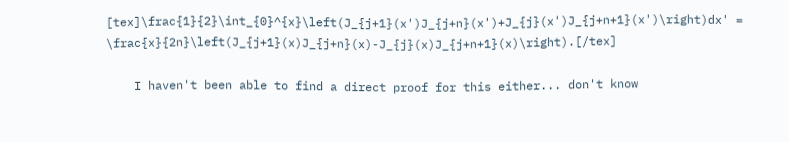[tex]\frac{1}{2}\int_{0}^{x}\left(J_{j+1}(x')J_{j+n}(x')+J_{j}(x')J_{j+n+1}(x')\right)dx' = \frac{x}{2n}\left(J_{j+1}(x)J_{j+n}(x)-J_{j}(x)J_{j+n+1}(x)\right).[/tex]

    I haven't been able to find a direct proof for this either... don't know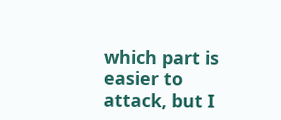which part is easier to attack, but I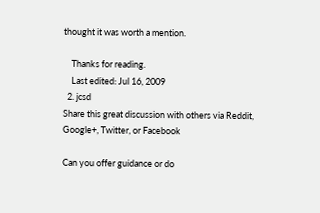thought it was worth a mention.

    Thanks for reading.
    Last edited: Jul 16, 2009
  2. jcsd
Share this great discussion with others via Reddit, Google+, Twitter, or Facebook

Can you offer guidance or do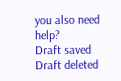you also need help?
Draft saved Draft deleted